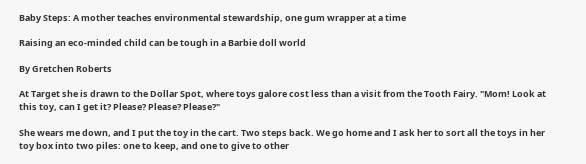Baby Steps: A mother teaches environmental stewardship, one gum wrapper at a time

Raising an eco-minded child can be tough in a Barbie doll world

By Gretchen Roberts

At Target she is drawn to the Dollar Spot, where toys galore cost less than a visit from the Tooth Fairy. "Mom! Look at this toy, can I get it? Please? Please? Please?"

She wears me down, and I put the toy in the cart. Two steps back. We go home and I ask her to sort all the toys in her toy box into two piles: one to keep, and one to give to other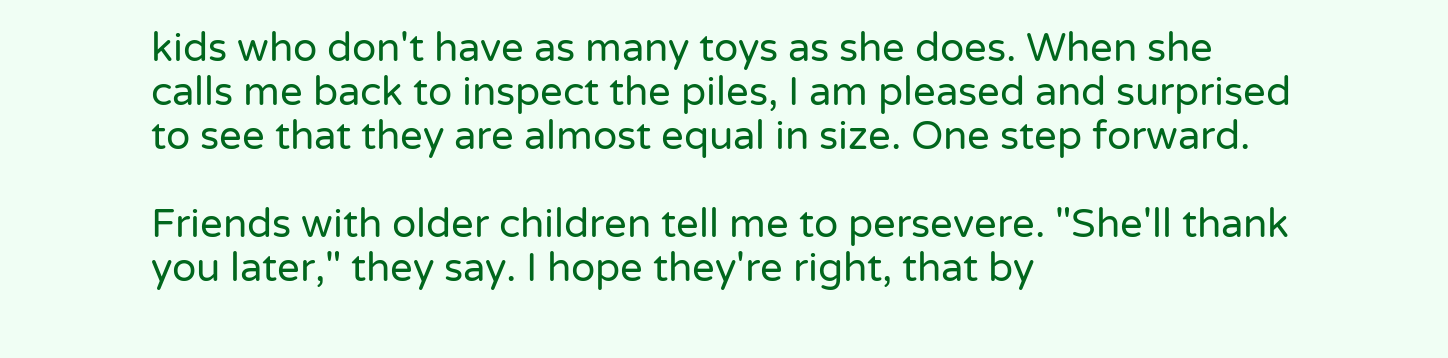kids who don't have as many toys as she does. When she calls me back to inspect the piles, I am pleased and surprised to see that they are almost equal in size. One step forward.

Friends with older children tell me to persevere. "She'll thank you later," they say. I hope they're right, that by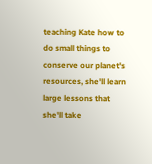teaching Kate how to do small things to conserve our planet's resources, she'll learn large lessons that she'll take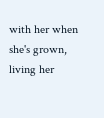with her when she's grown, living her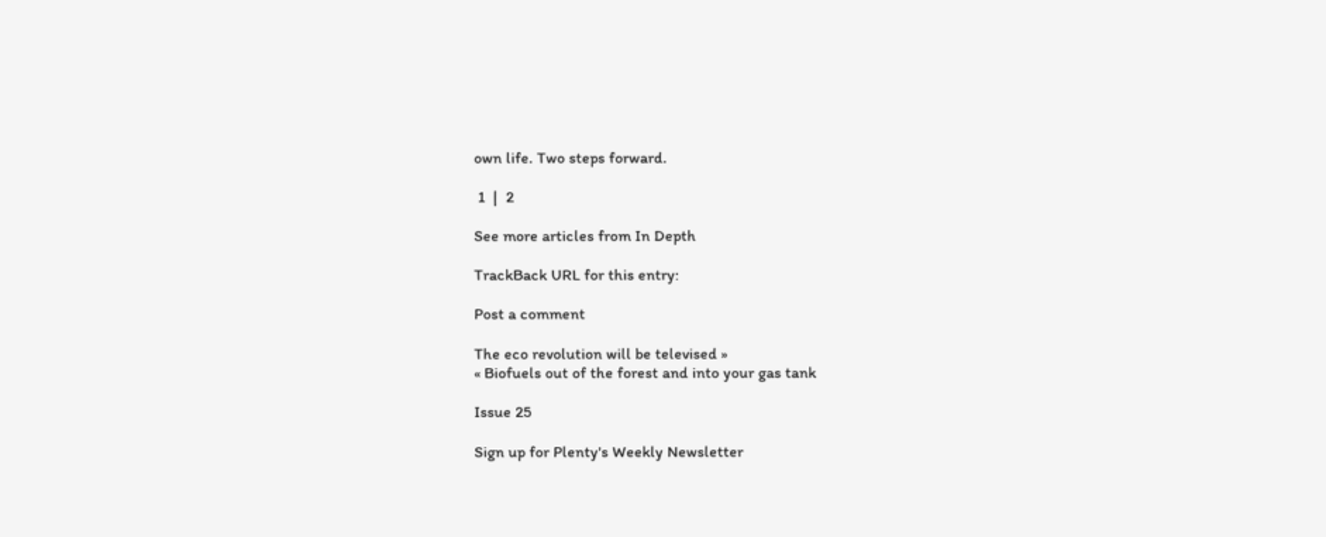own life. Two steps forward.

 1  |  2

See more articles from In Depth

TrackBack URL for this entry:

Post a comment

The eco revolution will be televised »
« Biofuels out of the forest and into your gas tank

Issue 25

Sign up for Plenty's Weekly Newsletter